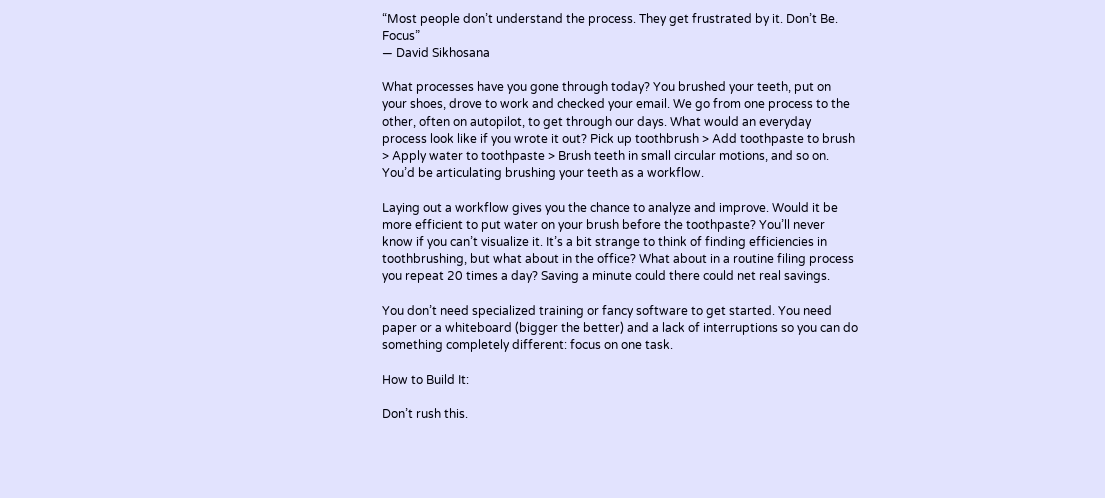“Most people don’t understand the process. They get frustrated by it. Don’t Be. Focus”
― David Sikhosana

What processes have you gone through today? You brushed your teeth, put on your shoes, drove to work and checked your email. We go from one process to the other, often on autopilot, to get through our days. What would an everyday process look like if you wrote it out? Pick up toothbrush > Add toothpaste to brush > Apply water to toothpaste > Brush teeth in small circular motions, and so on. You’d be articulating brushing your teeth as a workflow.

Laying out a workflow gives you the chance to analyze and improve. Would it be more efficient to put water on your brush before the toothpaste? You’ll never know if you can’t visualize it. It’s a bit strange to think of finding efficiencies in toothbrushing, but what about in the office? What about in a routine filing process you repeat 20 times a day? Saving a minute could there could net real savings.

You don’t need specialized training or fancy software to get started. You need paper or a whiteboard (bigger the better) and a lack of interruptions so you can do something completely different: focus on one task.

How to Build It:

Don’t rush this.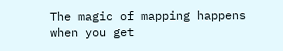The magic of mapping happens when you get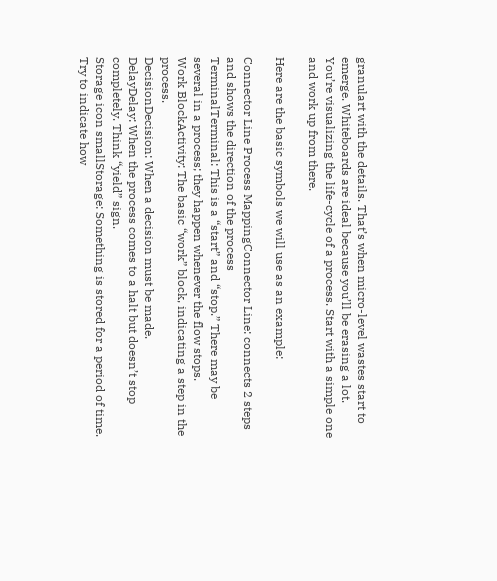granulart with the details. That’s when micro-level wastes start to emerge. Whiteboards are ideal because you’ll be erasing a lot. You’re visualizing the life-cycle of a process. Start with a simple one and work up from there.

Here are the basic symbols we will use as an example:

Connector Line Process MappingConnector Line: connects 2 steps and shows the direction of the process
TerminalTerminal: This is a “start” and “stop.” There may be several in a process; they happen whenever the flow stops.
Work BlockActivity: The basic “work” block, indicating a step in the process.
DecisionDecision: When a decision must be made.
DelayDelay: When the process comes to a halt but doesn’t stop completely. Think “yield” sign.
Storage icon smallStorage: Something is stored for a period of time. Try to indicate how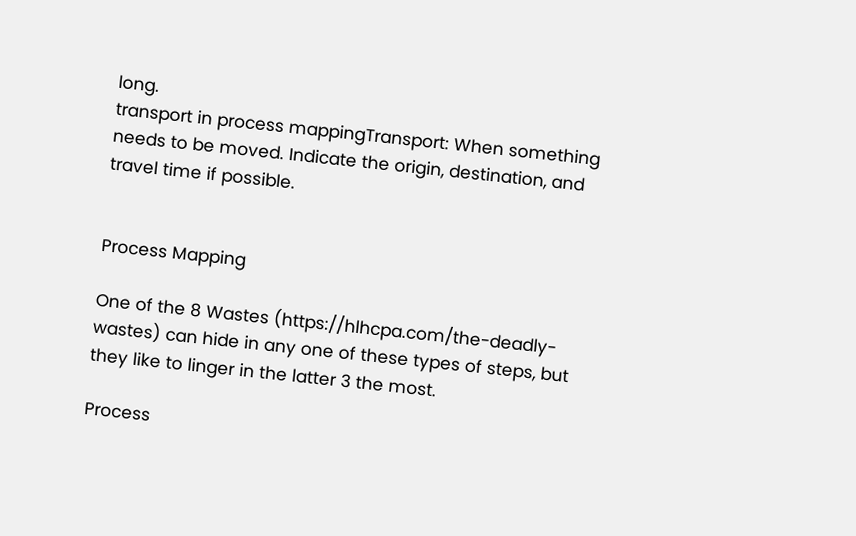long.
transport in process mappingTransport: When something needs to be moved. Indicate the origin, destination, and travel time if possible.


Process Mapping

One of the 8 Wastes (https://hlhcpa.com/the-deadly-wastes) can hide in any one of these types of steps, but they like to linger in the latter 3 the most.

Process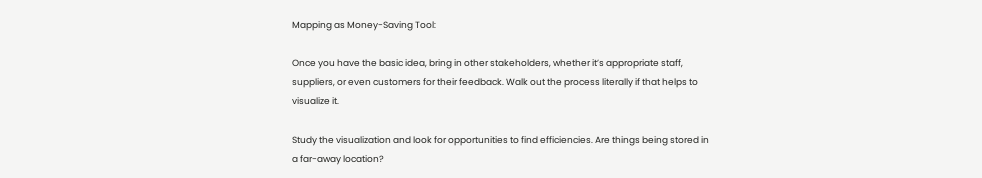Mapping as Money-Saving Tool:

Once you have the basic idea, bring in other stakeholders, whether it’s appropriate staff, suppliers, or even customers for their feedback. Walk out the process literally if that helps to visualize it.

Study the visualization and look for opportunities to find efficiencies. Are things being stored in a far-away location?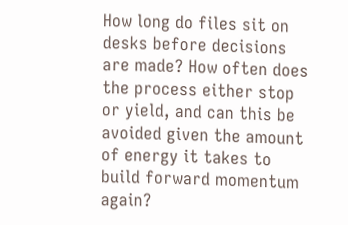How long do files sit on desks before decisions are made? How often does the process either stop or yield, and can this be avoided given the amount of energy it takes to build forward momentum again?